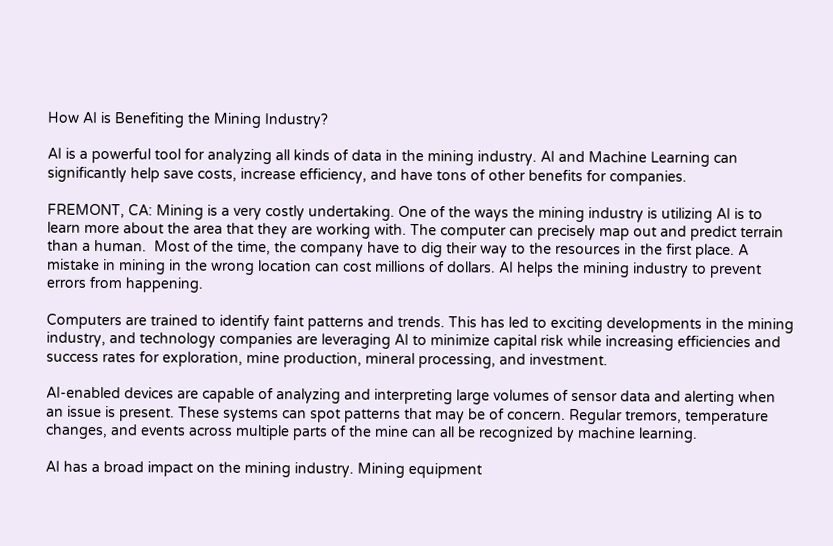How AI is Benefiting the Mining Industry?

AI is a powerful tool for analyzing all kinds of data in the mining industry. AI and Machine Learning can significantly help save costs, increase efficiency, and have tons of other benefits for companies.

FREMONT, CA: Mining is a very costly undertaking. One of the ways the mining industry is utilizing AI is to learn more about the area that they are working with. The computer can precisely map out and predict terrain than a human.  Most of the time, the company have to dig their way to the resources in the first place. A mistake in mining in the wrong location can cost millions of dollars. AI helps the mining industry to prevent errors from happening.

Computers are trained to identify faint patterns and trends. This has led to exciting developments in the mining industry, and technology companies are leveraging AI to minimize capital risk while increasing efficiencies and success rates for exploration, mine production, mineral processing, and investment.

AI-enabled devices are capable of analyzing and interpreting large volumes of sensor data and alerting when an issue is present. These systems can spot patterns that may be of concern. Regular tremors, temperature changes, and events across multiple parts of the mine can all be recognized by machine learning.

AI has a broad impact on the mining industry. Mining equipment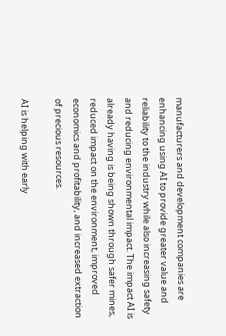manufacturers and development companies are enhancing using AI to provide greater value and reliability to the industry while also increasing safety and reducing environmental impact. The impact AI is already having is being shown through safer mines, reduced impact on the environment, improved economics and profitability, and increased extraction of precious resources.

AI is helping with early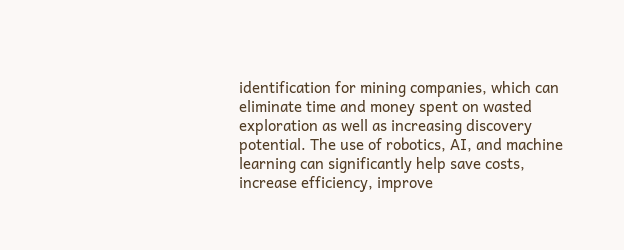identification for mining companies, which can eliminate time and money spent on wasted exploration as well as increasing discovery potential. The use of robotics, AI, and machine learning can significantly help save costs, increase efficiency, improve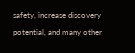safety, increase discovery potential, and many other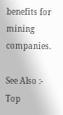benefits for mining companies.

See Also :- Top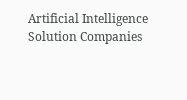Artificial Intelligence Solution Companies